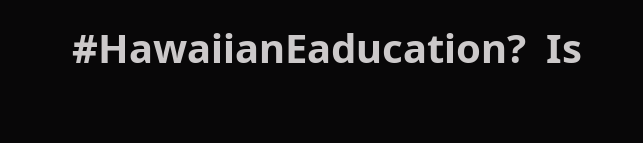#HawaiianEaducation?  Is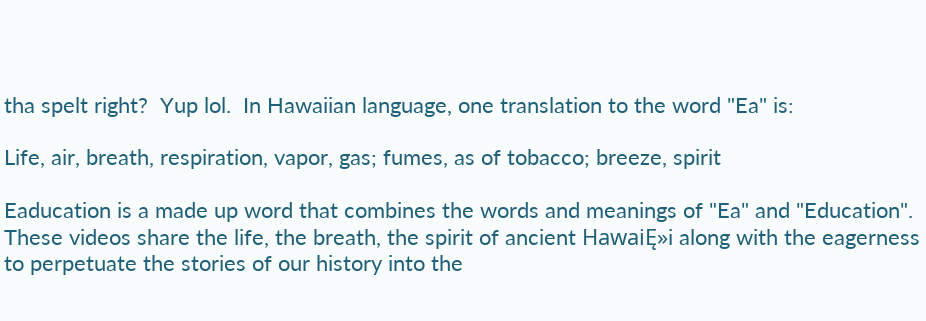tha spelt right?  Yup lol.  In Hawaiian language, one translation to the word "Ea" is:

Life, air, breath, respiration, vapor, gas; fumes, as of tobacco; breeze, spirit

Eaducation is a made up word that combines the words and meanings of "Ea" and "Education".  These videos share the life, the breath, the spirit of ancient HawaiĘ»i along with the eagerness to perpetuate the stories of our history into the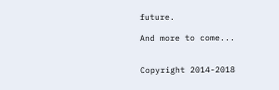future.

And more to come...


Copyright 2014-2018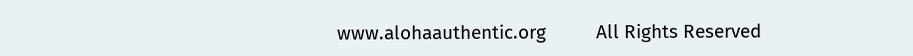www.alohaauthentic.org          All Rights Reserved